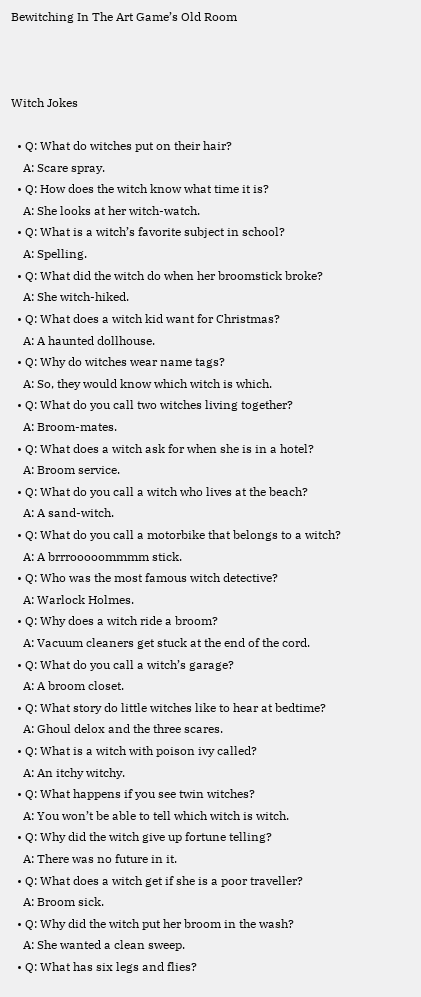Bewitching In The Art Game’s Old Room



Witch Jokes

  • Q: What do witches put on their hair?
    A: Scare spray.
  • Q: How does the witch know what time it is?
    A: She looks at her witch-watch.
  • Q: What is a witch’s favorite subject in school?
    A: Spelling.
  • Q: What did the witch do when her broomstick broke?
    A: She witch-hiked.
  • Q: What does a witch kid want for Christmas?
    A: A haunted dollhouse.
  • Q: Why do witches wear name tags?
    A: So, they would know which witch is which.
  • Q: What do you call two witches living together?
    A: Broom-mates.
  • Q: What does a witch ask for when she is in a hotel?
    A: Broom service.
  • Q: What do you call a witch who lives at the beach?
    A: A sand-witch.
  • Q: What do you call a motorbike that belongs to a witch?
    A: A brrrooooommmm stick.
  • Q: Who was the most famous witch detective?
    A: Warlock Holmes.
  • Q: Why does a witch ride a broom?
    A: Vacuum cleaners get stuck at the end of the cord.
  • Q: What do you call a witch’s garage?
    A: A broom closet.
  • Q: What story do little witches like to hear at bedtime?
    A: Ghoul delox and the three scares.
  • Q: What is a witch with poison ivy called?
    A: An itchy witchy.
  • Q: What happens if you see twin witches?
    A: You won’t be able to tell which witch is witch.
  • Q: Why did the witch give up fortune telling?
    A: There was no future in it.
  • Q: What does a witch get if she is a poor traveller?
    A: Broom sick.
  • Q: Why did the witch put her broom in the wash?
    A: She wanted a clean sweep.
  • Q: What has six legs and flies?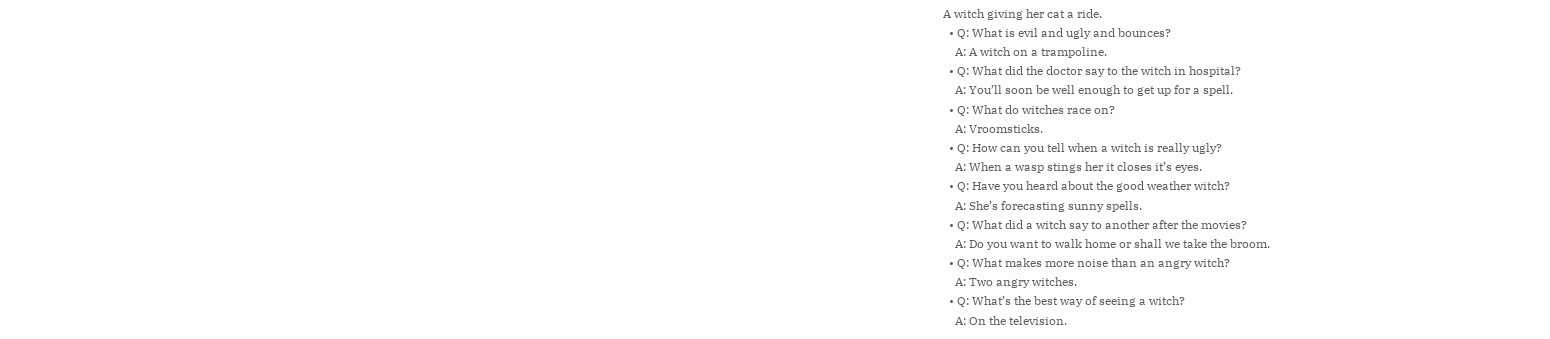A witch giving her cat a ride.
  • Q: What is evil and ugly and bounces?
    A: A witch on a trampoline.
  • Q: What did the doctor say to the witch in hospital?
    A: You’ll soon be well enough to get up for a spell.
  • Q: What do witches race on?
    A: Vroomsticks.
  • Q: How can you tell when a witch is really ugly?
    A: When a wasp stings her it closes it’s eyes.
  • Q: Have you heard about the good weather witch?
    A: She’s forecasting sunny spells.
  • Q: What did a witch say to another after the movies?
    A: Do you want to walk home or shall we take the broom.
  • Q: What makes more noise than an angry witch?
    A: Two angry witches.
  • Q: What’s the best way of seeing a witch?
    A: On the television.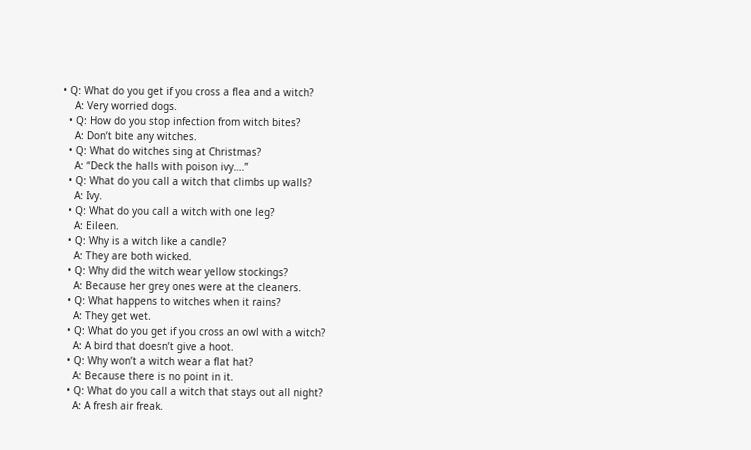• Q: What do you get if you cross a flea and a witch?
    A: Very worried dogs.
  • Q: How do you stop infection from witch bites?
    A: Don’t bite any witches.
  • Q: What do witches sing at Christmas?
    A: “Deck the halls with poison ivy….”
  • Q: What do you call a witch that climbs up walls?
    A: Ivy.
  • Q: What do you call a witch with one leg?
    A: Eileen.
  • Q: Why is a witch like a candle?
    A: They are both wicked.
  • Q: Why did the witch wear yellow stockings?
    A: Because her grey ones were at the cleaners.
  • Q: What happens to witches when it rains?
    A: They get wet.
  • Q: What do you get if you cross an owl with a witch?
    A: A bird that doesn’t give a hoot.
  • Q: Why won’t a witch wear a flat hat?
    A: Because there is no point in it.
  • Q: What do you call a witch that stays out all night?
    A: A fresh air freak.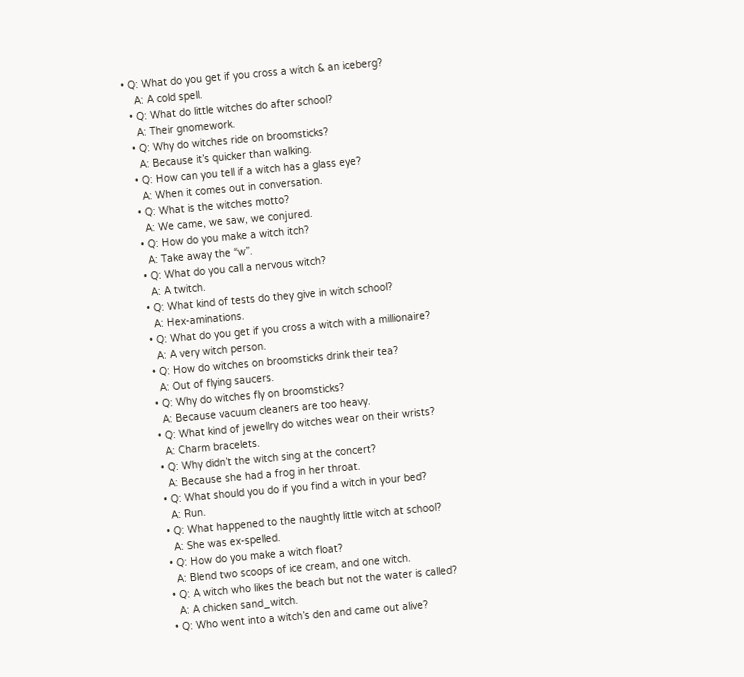• Q: What do you get if you cross a witch & an iceberg?
    A: A cold spell.
  • Q: What do little witches do after school?
    A: Their gnomework.
  • Q: Why do witches ride on broomsticks?
    A: Because it’s quicker than walking.
  • Q: How can you tell if a witch has a glass eye?
    A: When it comes out in conversation.
  • Q: What is the witches motto?
    A: We came, we saw, we conjured.
  • Q: How do you make a witch itch?
    A: Take away the “w”.
  • Q: What do you call a nervous witch?
    A: A twitch.
  • Q: What kind of tests do they give in witch school?
    A: Hex-aminations.
  • Q: What do you get if you cross a witch with a millionaire?
    A: A very witch person.
  • Q: How do witches on broomsticks drink their tea?
    A: Out of flying saucers.
  • Q: Why do witches fly on broomsticks?
    A: Because vacuum cleaners are too heavy.
  • Q: What kind of jewellry do witches wear on their wrists?
    A: Charm bracelets.
  • Q: Why didn’t the witch sing at the concert?
    A: Because she had a frog in her throat.
  • Q: What should you do if you find a witch in your bed?
    A: Run.
  • Q: What happened to the naughtly little witch at school?
    A: She was ex-spelled.
  • Q: How do you make a witch float?
    A: Blend two scoops of ice cream, and one witch.
  • Q: A witch who likes the beach but not the water is called?
    A: A chicken sand_witch.
  • Q: Who went into a witch’s den and came out alive?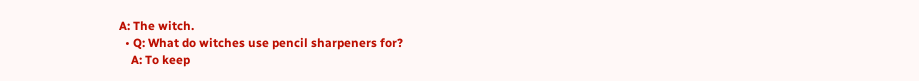A: The witch.
  • Q: What do witches use pencil sharpeners for?
    A: To keep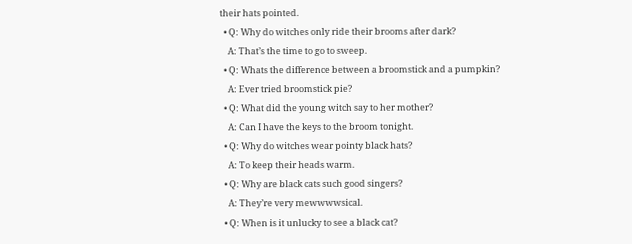their hats pointed.
  • Q: Why do witches only ride their brooms after dark?
    A: That’s the time to go to sweep.
  • Q: Whats the difference between a broomstick and a pumpkin?
    A: Ever tried broomstick pie?
  • Q: What did the young witch say to her mother?
    A: Can I have the keys to the broom tonight.
  • Q: Why do witches wear pointy black hats?
    A: To keep their heads warm.
  • Q: Why are black cats such good singers?
    A: They’re very mewwwwsical.
  • Q: When is it unlucky to see a black cat?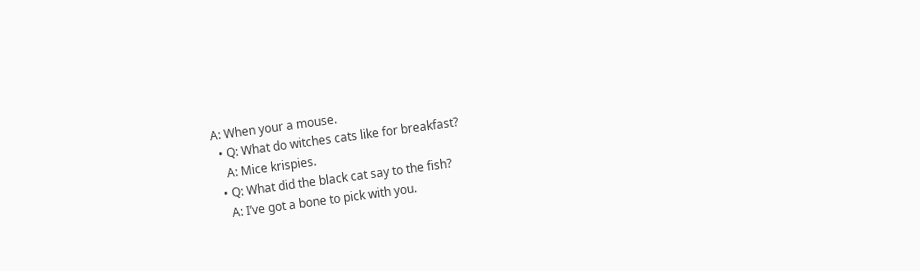A: When your a mouse.
  • Q: What do witches cats like for breakfast?
    A: Mice krispies.
  • Q: What did the black cat say to the fish?
    A: I’ve got a bone to pick with you.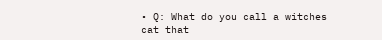• Q: What do you call a witches cat that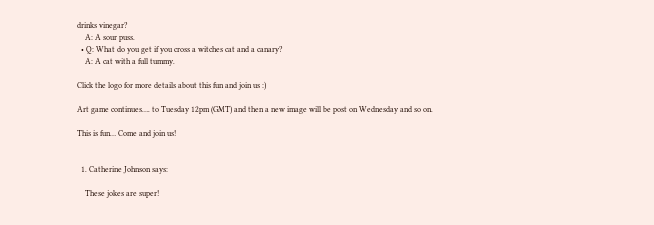drinks vinegar?
    A: A sour puss.
  • Q: What do you get if you cross a witches cat and a canary?
    A: A cat with a full tummy.

Click the logo for more details about this fun and join us :)

Art game continues…. to Tuesday 12pm (GMT) and then a new image will be post on Wednesday and so on.

This is fun… Come and join us!


  1. Catherine Johnson says:

    These jokes are super!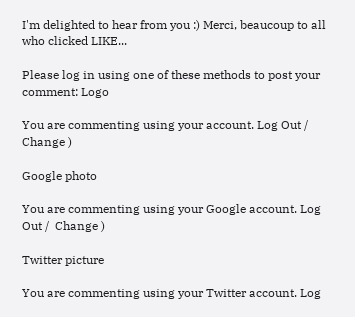I'm delighted to hear from you :) Merci, beaucoup to all who clicked LIKE...

Please log in using one of these methods to post your comment: Logo

You are commenting using your account. Log Out /  Change )

Google photo

You are commenting using your Google account. Log Out /  Change )

Twitter picture

You are commenting using your Twitter account. Log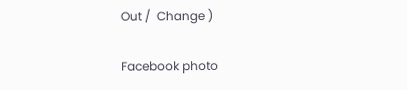Out /  Change )

Facebook photo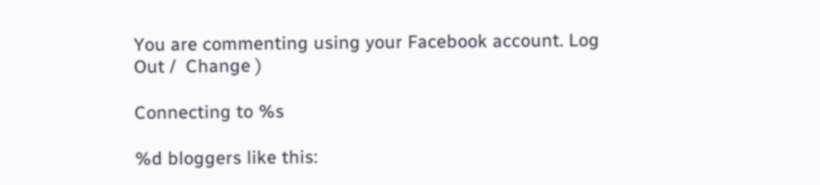You are commenting using your Facebook account. Log Out /  Change )

Connecting to %s

%d bloggers like this: